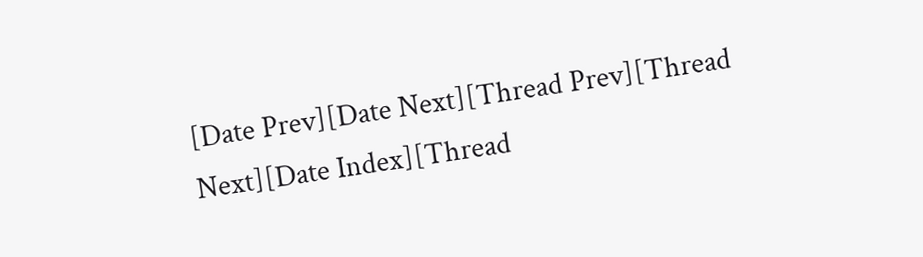[Date Prev][Date Next][Thread Prev][Thread Next][Date Index][Thread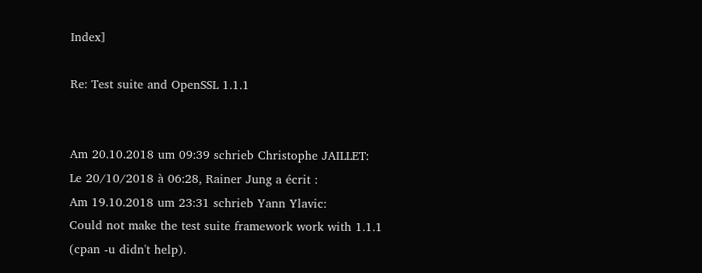Index]

Re: Test suite and OpenSSL 1.1.1


Am 20.10.2018 um 09:39 schrieb Christophe JAILLET:
Le 20/10/2018 à 06:28, Rainer Jung a écrit :
Am 19.10.2018 um 23:31 schrieb Yann Ylavic:
Could not make the test suite framework work with 1.1.1 (cpan -u didn't help).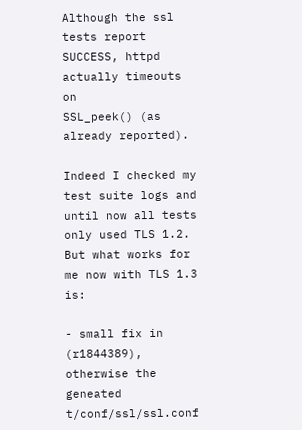Although the ssl tests report SUCCESS, httpd actually timeouts on
SSL_peek() (as already reported).

Indeed I checked my test suite logs and until now all tests only used TLS 1.2. But what works for me now with TLS 1.3 is:

- small fix in (r1844389), otherwise the geneated t/conf/ssl/ssl.conf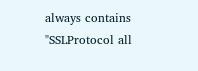always contains "SSLProtocol all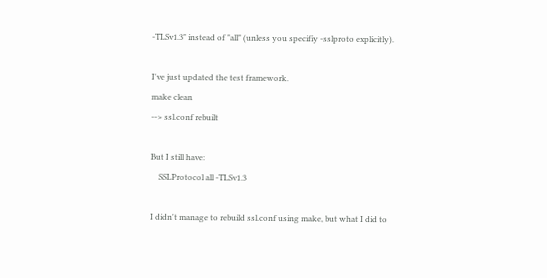-TLSv1.3" instead of "all" (unless you specifiy -sslproto explicitly).

I've just updated the test framework.
make clean
--> ssl.conf rebuilt

But I still have:
    SSLProtocol all -TLSv1.3

I didn't manage to rebuild ssl.conf using make, but what I did to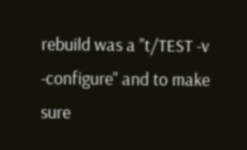rebuild was a "t/TEST -v -configure" and to make sure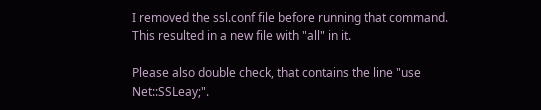I removed the ssl.conf file before running that command. This resulted in a new file with "all" in it.

Please also double check, that contains the line "use Net::SSLeay;".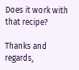Does it work with that recipe?

Thanks and regards,